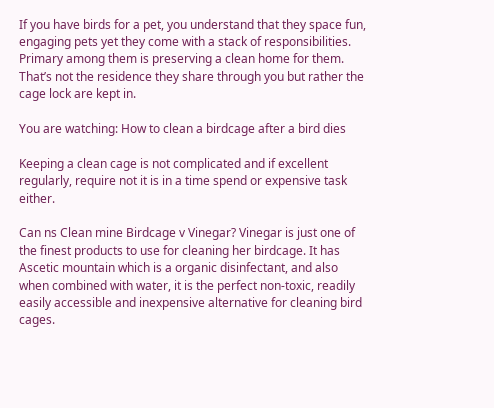If you have birds for a pet, you understand that they space fun, engaging pets yet they come with a stack of responsibilities. Primary among them is preserving a clean home for them. That’s not the residence they share through you but rather the cage lock are kept in.

You are watching: How to clean a birdcage after a bird dies

Keeping a clean cage is not complicated and if excellent regularly, require not it is in a time spend or expensive task either.

Can ns Clean mine Birdcage v Vinegar? Vinegar is just one of the finest products to use for cleaning her birdcage. It has Ascetic mountain which is a organic disinfectant, and also when combined with water, it is the perfect non-toxic, readily easily accessible and inexpensive alternative for cleaning bird cages.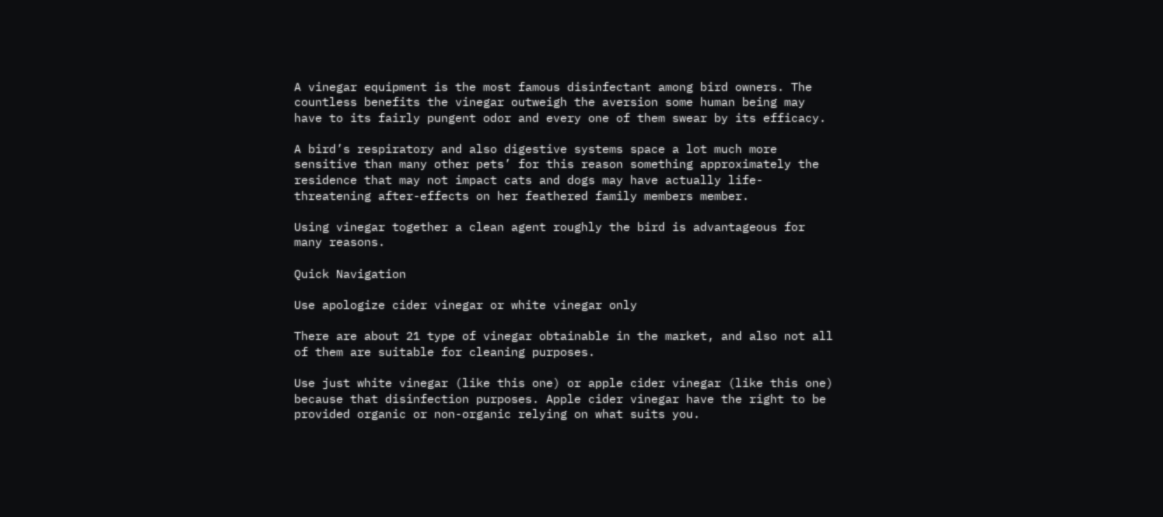A vinegar equipment is the most famous disinfectant among bird owners. The countless benefits the vinegar outweigh the aversion some human being may have to its fairly pungent odor and every one of them swear by its efficacy.

A bird’s respiratory and also digestive systems space a lot much more sensitive than many other pets’ for this reason something approximately the residence that may not impact cats and dogs may have actually life-threatening after-effects on her feathered family members member.

Using vinegar together a clean agent roughly the bird is advantageous for many reasons.

Quick Navigation

Use apologize cider vinegar or white vinegar only

There are about 21 type of vinegar obtainable in the market, and also not all of them are suitable for cleaning purposes.

Use just white vinegar (like this one) or apple cider vinegar (like this one) because that disinfection purposes. Apple cider vinegar have the right to be provided organic or non-organic relying on what suits you.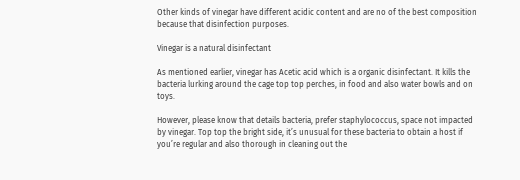Other kinds of vinegar have different acidic content and are no of the best composition because that disinfection purposes.

Vinegar is a natural disinfectant

As mentioned earlier, vinegar has Acetic acid which is a organic disinfectant. It kills the bacteria lurking around the cage top top perches, in food and also water bowls and on toys.

However, please know that details bacteria, prefer staphylococcus, space not impacted by vinegar. Top top the bright side, it’s unusual for these bacteria to obtain a host if you’re regular and also thorough in cleaning out the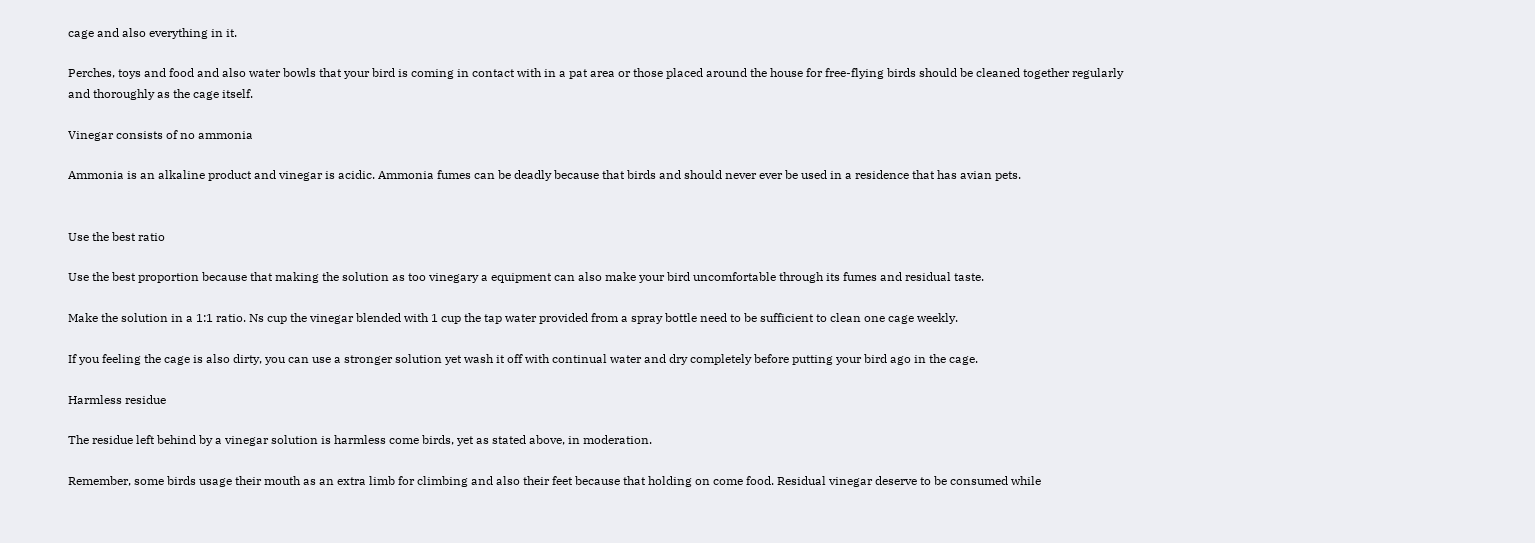cage and also everything in it.

Perches, toys and food and also water bowls that your bird is coming in contact with in a pat area or those placed around the house for free-flying birds should be cleaned together regularly and thoroughly as the cage itself.

Vinegar consists of no ammonia

Ammonia is an alkaline product and vinegar is acidic. Ammonia fumes can be deadly because that birds and should never ever be used in a residence that has avian pets.


Use the best ratio

Use the best proportion because that making the solution as too vinegary a equipment can also make your bird uncomfortable through its fumes and residual taste.

Make the solution in a 1:1 ratio. Ns cup the vinegar blended with 1 cup the tap water provided from a spray bottle need to be sufficient to clean one cage weekly.

If you feeling the cage is also dirty, you can use a stronger solution yet wash it off with continual water and dry completely before putting your bird ago in the cage.

Harmless residue

The residue left behind by a vinegar solution is harmless come birds, yet as stated above, in moderation.

Remember, some birds usage their mouth as an extra limb for climbing and also their feet because that holding on come food. Residual vinegar deserve to be consumed while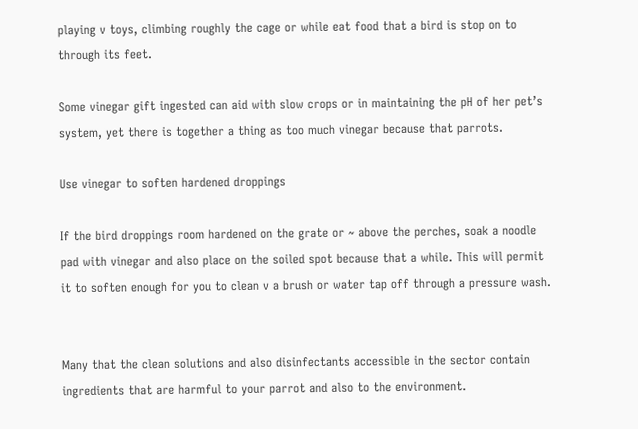playing v toys, climbing roughly the cage or while eat food that a bird is stop on to through its feet.

Some vinegar gift ingested can aid with slow crops or in maintaining the pH of her pet’s system, yet there is together a thing as too much vinegar because that parrots.

Use vinegar to soften hardened droppings

If the bird droppings room hardened on the grate or ~ above the perches, soak a noodle pad with vinegar and also place on the soiled spot because that a while. This will permit it to soften enough for you to clean v a brush or water tap off through a pressure wash.


Many that the clean solutions and also disinfectants accessible in the sector contain ingredients that are harmful to your parrot and also to the environment.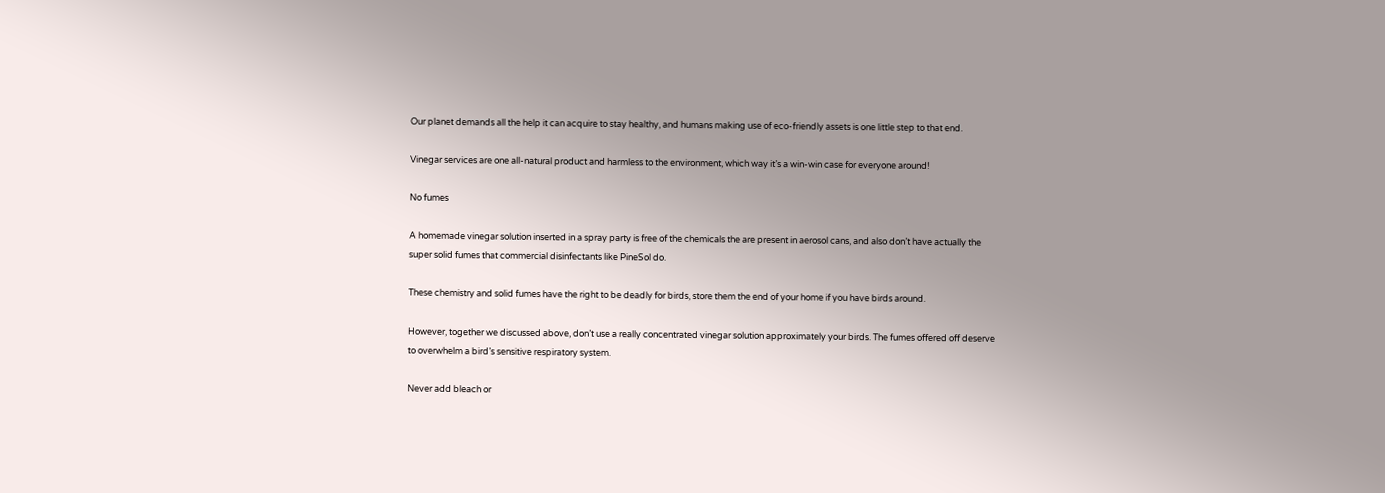Our planet demands all the help it can acquire to stay healthy, and humans making use of eco-friendly assets is one little step to that end.

Vinegar services are one all-natural product and harmless to the environment, which way it’s a win-win case for everyone around!

No fumes

A homemade vinegar solution inserted in a spray party is free of the chemicals the are present in aerosol cans, and also don’t have actually the super solid fumes that commercial disinfectants like PineSol do.

These chemistry and solid fumes have the right to be deadly for birds, store them the end of your home if you have birds around.

However, together we discussed above, don’t use a really concentrated vinegar solution approximately your birds. The fumes offered off deserve to overwhelm a bird’s sensitive respiratory system.

Never add bleach or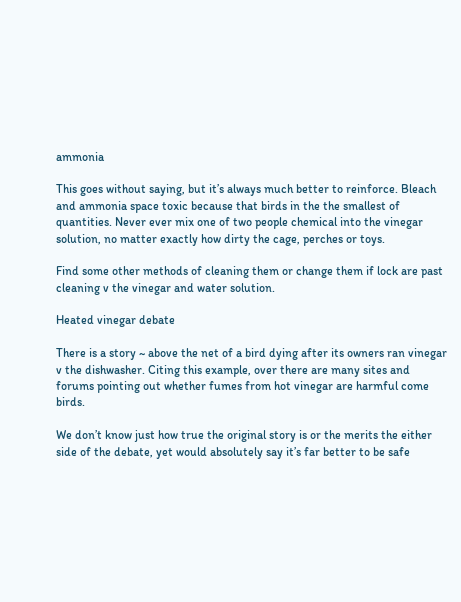ammonia

This goes without saying, but it’s always much better to reinforce. Bleach and ammonia space toxic because that birds in the the smallest of quantities. Never ever mix one of two people chemical into the vinegar solution, no matter exactly how dirty the cage, perches or toys.

Find some other methods of cleaning them or change them if lock are past cleaning v the vinegar and water solution.

Heated vinegar debate

There is a story ~ above the net of a bird dying after its owners ran vinegar v the dishwasher. Citing this example, over there are many sites and forums pointing out whether fumes from hot vinegar are harmful come birds.

We don’t know just how true the original story is or the merits the either side of the debate, yet would absolutely say it’s far better to be safe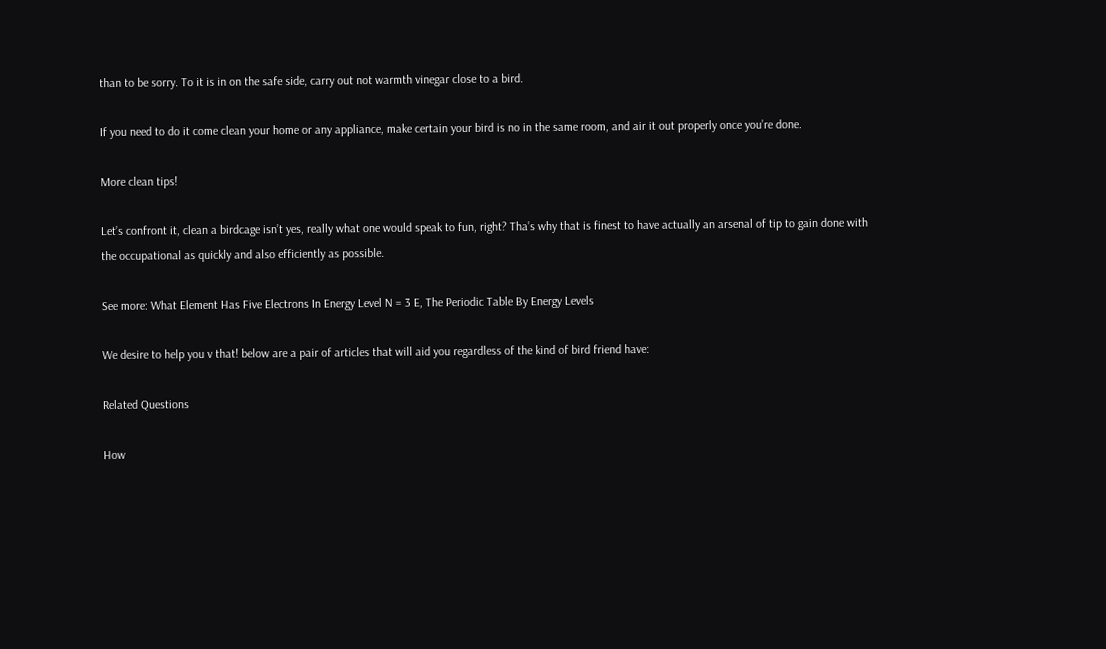than to be sorry. To it is in on the safe side, carry out not warmth vinegar close to a bird.

If you need to do it come clean your home or any appliance, make certain your bird is no in the same room, and air it out properly once you’re done.

More clean tips!

Let’s confront it, clean a birdcage isn’t yes, really what one would speak to fun, right? Tha’s why that is finest to have actually an arsenal of tip to gain done with the occupational as quickly and also efficiently as possible.

See more: What Element Has Five Electrons In Energy Level N = 3 E, The Periodic Table By Energy Levels

We desire to help you v that! below are a pair of articles that will aid you regardless of the kind of bird friend have:

Related Questions

How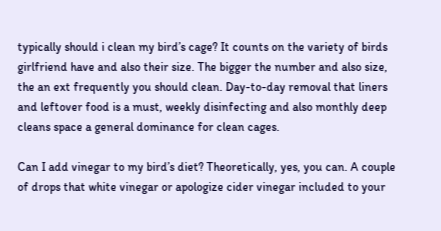typically should i clean my bird’s cage? It counts on the variety of birds girlfriend have and also their size. The bigger the number and also size, the an ext frequently you should clean. Day-to-day removal that liners and leftover food is a must, weekly disinfecting and also monthly deep cleans space a general dominance for clean cages.

Can I add vinegar to my bird’s diet? Theoretically, yes, you can. A couple of drops that white vinegar or apologize cider vinegar included to your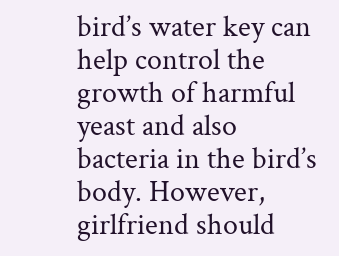bird’s water key can help control the growth of harmful yeast and also bacteria in the bird’s body. However, girlfriend should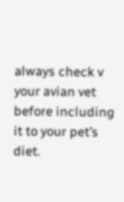always check v your avian vet before including it to your pet’s diet.